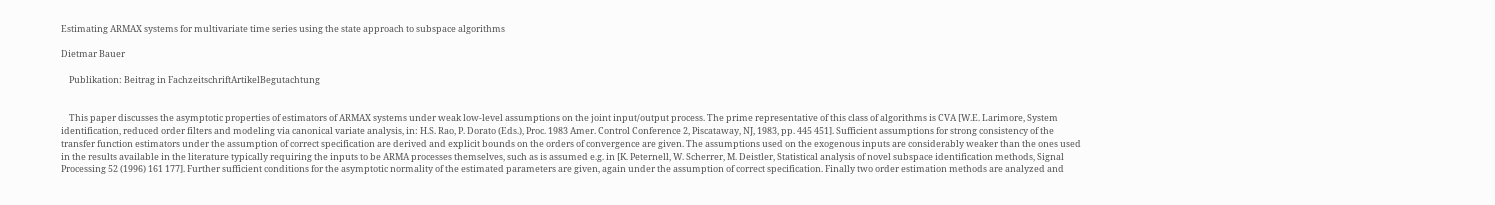Estimating ARMAX systems for multivariate time series using the state approach to subspace algorithms

Dietmar Bauer

    Publikation: Beitrag in FachzeitschriftArtikelBegutachtung


    This paper discusses the asymptotic properties of estimators of ARMAX systems under weak low-level assumptions on the joint input/output process. The prime representative of this class of algorithms is CVA [W.E. Larimore, System identification, reduced order filters and modeling via canonical variate analysis, in: H.S. Rao, P. Dorato (Eds.), Proc. 1983 Amer. Control Conference 2, Piscataway, NJ, 1983, pp. 445 451]. Sufficient assumptions for strong consistency of the transfer function estimators under the assumption of correct specification are derived and explicit bounds on the orders of convergence are given. The assumptions used on the exogenous inputs are considerably weaker than the ones used in the results available in the literature typically requiring the inputs to be ARMA processes themselves, such as is assumed e.g. in [K. Peternell, W. Scherrer, M. Deistler, Statistical analysis of novel subspace identification methods, Signal Processing 52 (1996) 161 177]. Further sufficient conditions for the asymptotic normality of the estimated parameters are given, again under the assumption of correct specification. Finally two order estimation methods are analyzed and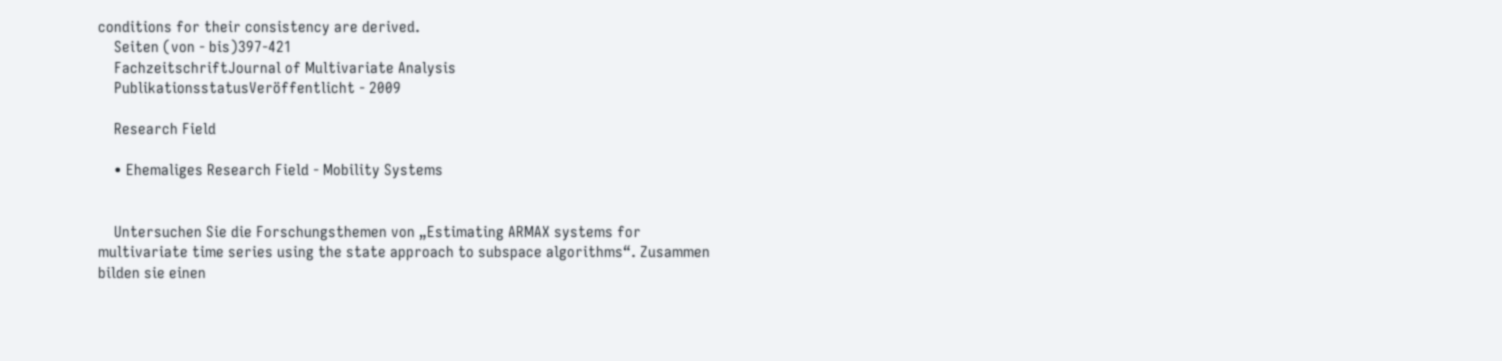conditions for their consistency are derived.
    Seiten (von - bis)397-421
    FachzeitschriftJournal of Multivariate Analysis
    PublikationsstatusVeröffentlicht - 2009

    Research Field

    • Ehemaliges Research Field - Mobility Systems


    Untersuchen Sie die Forschungsthemen von „Estimating ARMAX systems for multivariate time series using the state approach to subspace algorithms“. Zusammen bilden sie einen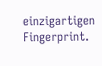einzigartigen Fingerprint.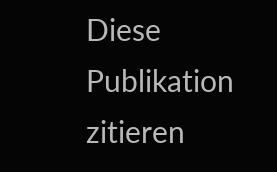Diese Publikation zitieren